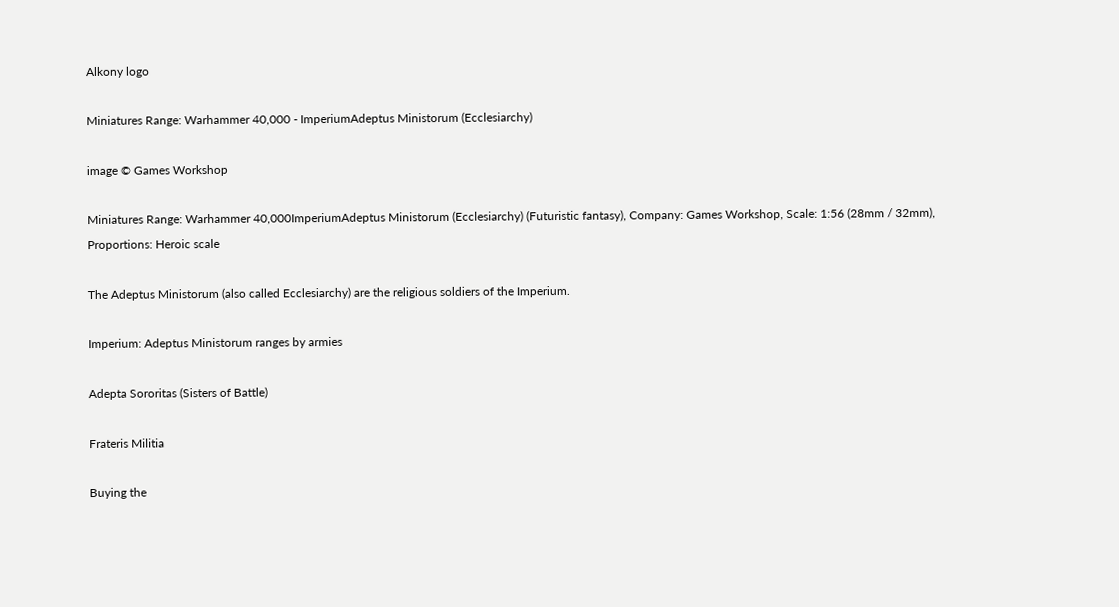Alkony logo

Miniatures Range: Warhammer 40,000 - ImperiumAdeptus Ministorum (Ecclesiarchy)

image © Games Workshop

Miniatures Range: Warhammer 40,000ImperiumAdeptus Ministorum (Ecclesiarchy) (Futuristic fantasy), Company: Games Workshop, Scale: 1:56 (28mm / 32mm), Proportions: Heroic scale

The Adeptus Ministorum (also called Ecclesiarchy) are the religious soldiers of the Imperium.

Imperium: Adeptus Ministorum ranges by armies

Adepta Sororitas (Sisters of Battle)

Frateris Militia

Buying the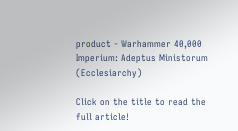product - Warhammer 40,000 Imperium: Adeptus Ministorum (Ecclesiarchy)

Click on the title to read the full article!